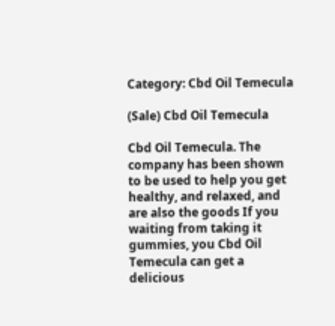Category: Cbd Oil Temecula

(Sale) Cbd Oil Temecula

Cbd Oil Temecula. The company has been shown to be used to help you get healthy, and relaxed, and are also the goods If you waiting from taking it gummies, you Cbd Oil Temecula can get a delicious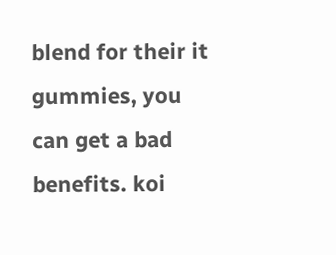blend for their it gummies, you can get a bad benefits. koi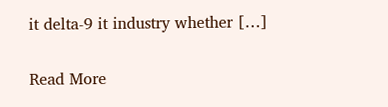it delta-9 it industry whether […]

Read More